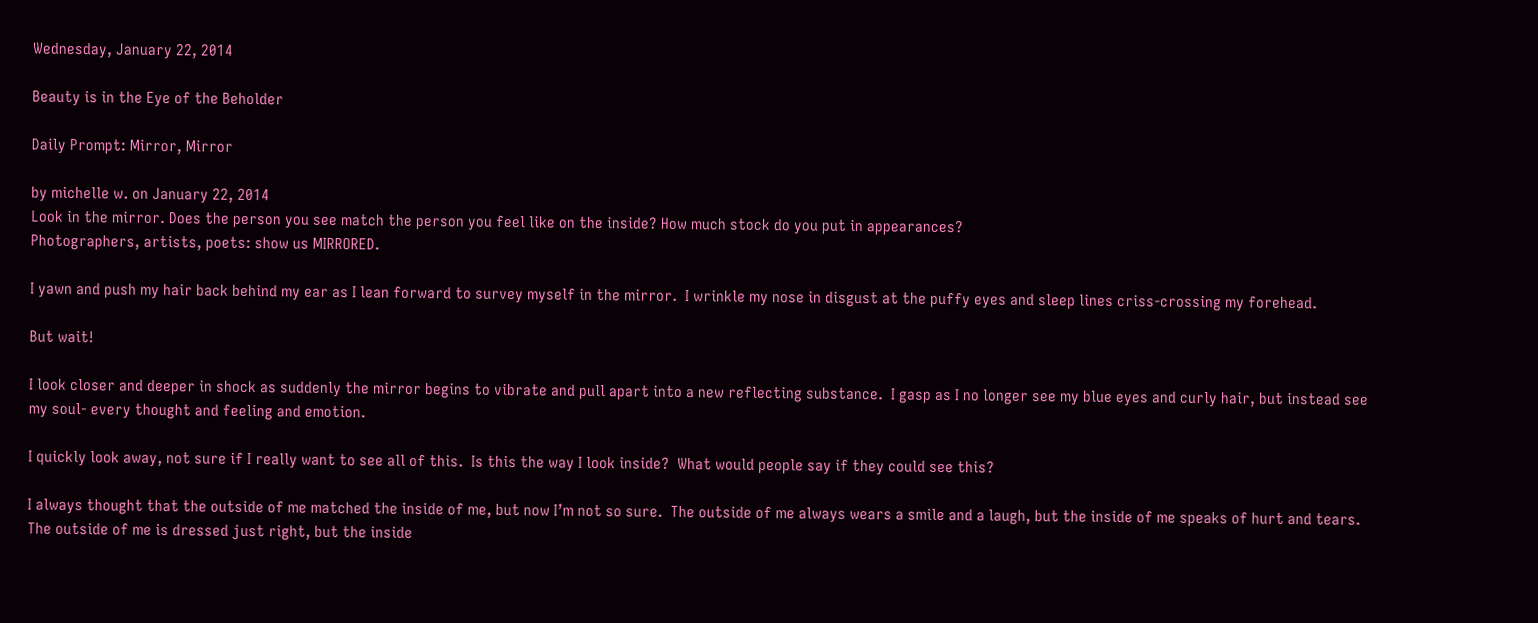Wednesday, January 22, 2014

Beauty is in the Eye of the Beholder

Daily Prompt: Mirror, Mirror

by michelle w. on January 22, 2014
Look in the mirror. Does the person you see match the person you feel like on the inside? How much stock do you put in appearances?
Photographers, artists, poets: show us MIRRORED.

I yawn and push my hair back behind my ear as I lean forward to survey myself in the mirror.  I wrinkle my nose in disgust at the puffy eyes and sleep lines criss-crossing my forehead.

But wait!

I look closer and deeper in shock as suddenly the mirror begins to vibrate and pull apart into a new reflecting substance.  I gasp as I no longer see my blue eyes and curly hair, but instead see my soul- every thought and feeling and emotion.

I quickly look away, not sure if I really want to see all of this.  Is this the way I look inside?  What would people say if they could see this?

I always thought that the outside of me matched the inside of me, but now I’m not so sure.  The outside of me always wears a smile and a laugh, but the inside of me speaks of hurt and tears.  The outside of me is dressed just right, but the inside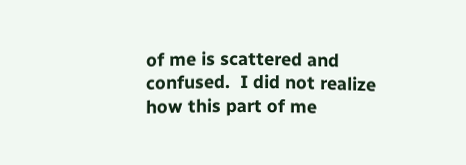of me is scattered and confused.  I did not realize how this part of me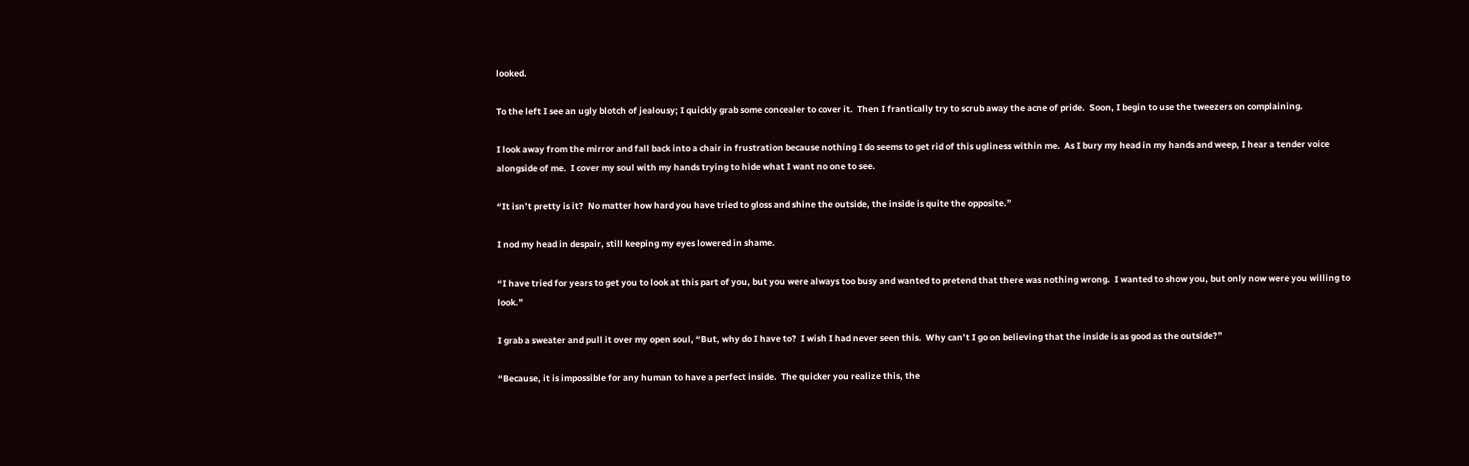looked.

To the left I see an ugly blotch of jealousy; I quickly grab some concealer to cover it.  Then I frantically try to scrub away the acne of pride.  Soon, I begin to use the tweezers on complaining.

I look away from the mirror and fall back into a chair in frustration because nothing I do seems to get rid of this ugliness within me.  As I bury my head in my hands and weep, I hear a tender voice alongside of me.  I cover my soul with my hands trying to hide what I want no one to see.

“It isn’t pretty is it?  No matter how hard you have tried to gloss and shine the outside, the inside is quite the opposite.”

I nod my head in despair, still keeping my eyes lowered in shame.

“I have tried for years to get you to look at this part of you, but you were always too busy and wanted to pretend that there was nothing wrong.  I wanted to show you, but only now were you willing to look.”

I grab a sweater and pull it over my open soul, “But, why do I have to?  I wish I had never seen this.  Why can’t I go on believing that the inside is as good as the outside?”

“Because, it is impossible for any human to have a perfect inside.  The quicker you realize this, the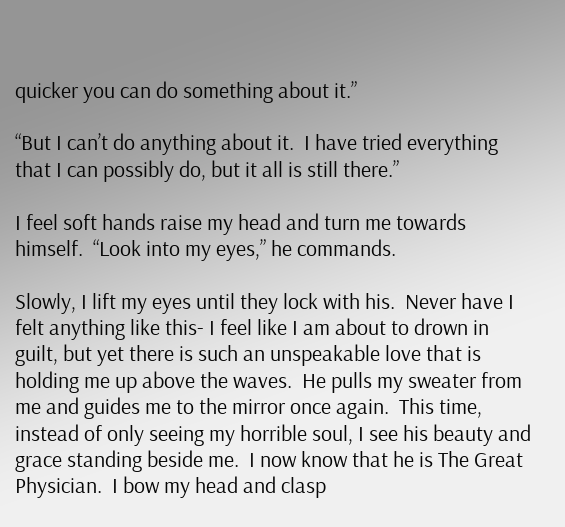quicker you can do something about it.”

“But I can’t do anything about it.  I have tried everything that I can possibly do, but it all is still there.”

I feel soft hands raise my head and turn me towards himself.  “Look into my eyes,” he commands.

Slowly, I lift my eyes until they lock with his.  Never have I felt anything like this- I feel like I am about to drown in guilt, but yet there is such an unspeakable love that is holding me up above the waves.  He pulls my sweater from me and guides me to the mirror once again.  This time, instead of only seeing my horrible soul, I see his beauty and grace standing beside me.  I now know that he is The Great Physician.  I bow my head and clasp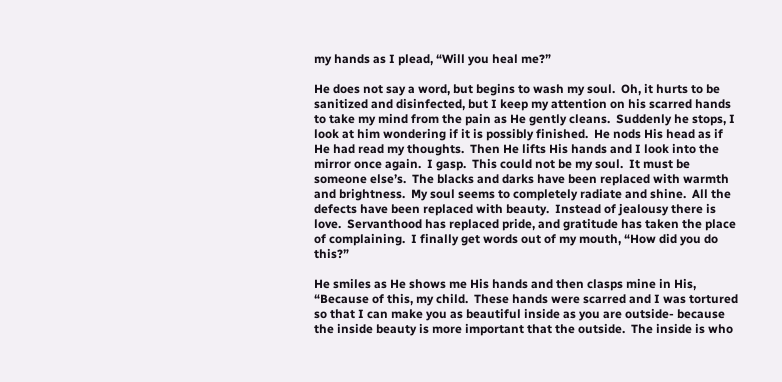my hands as I plead, “Will you heal me?”

He does not say a word, but begins to wash my soul.  Oh, it hurts to be sanitized and disinfected, but I keep my attention on his scarred hands to take my mind from the pain as He gently cleans.  Suddenly he stops, I look at him wondering if it is possibly finished.  He nods His head as if He had read my thoughts.  Then He lifts His hands and I look into the mirror once again.  I gasp.  This could not be my soul.  It must be someone else’s.  The blacks and darks have been replaced with warmth and brightness.  My soul seems to completely radiate and shine.  All the defects have been replaced with beauty.  Instead of jealousy there is love.  Servanthood has replaced pride, and gratitude has taken the place of complaining.  I finally get words out of my mouth, “How did you do this?”

He smiles as He shows me His hands and then clasps mine in His, “Because of this, my child.  These hands were scarred and I was tortured so that I can make you as beautiful inside as you are outside- because the inside beauty is more important that the outside.  The inside is who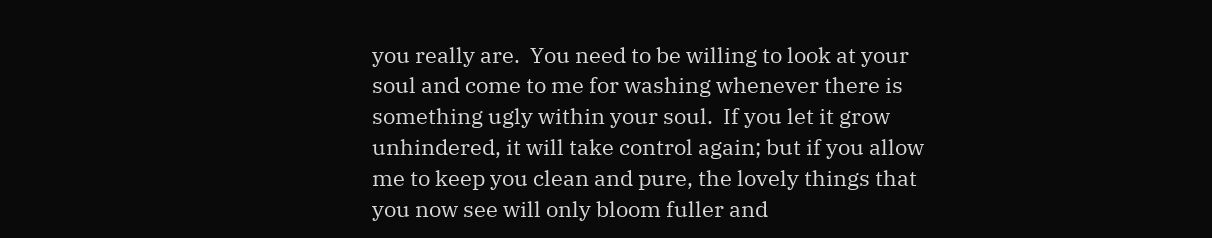you really are.  You need to be willing to look at your soul and come to me for washing whenever there is something ugly within your soul.  If you let it grow unhindered, it will take control again; but if you allow me to keep you clean and pure, the lovely things that you now see will only bloom fuller and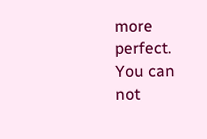more perfect.  You can not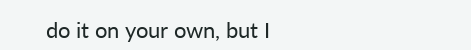do it on your own, but I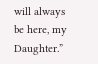will always be here, my Daughter.”